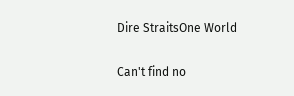Dire StraitsOne World

Can't find no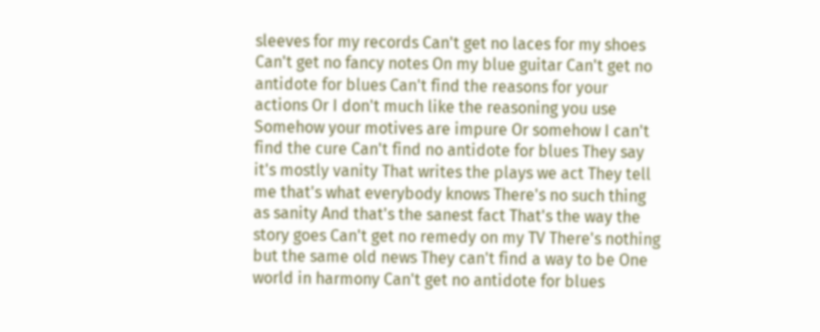sleeves for my records Can't get no laces for my shoes Can't get no fancy notes On my blue guitar Can't get no antidote for blues Can't find the reasons for your actions Or I don't much like the reasoning you use Somehow your motives are impure Or somehow I can't find the cure Can't find no antidote for blues They say it's mostly vanity That writes the plays we act They tell me that's what everybody knows There's no such thing as sanity And that's the sanest fact That's the way the story goes Can't get no remedy on my TV There's nothing but the same old news They can't find a way to be One world in harmony Can't get no antidote for blues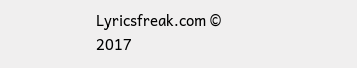Lyricsfreak.com © 2017